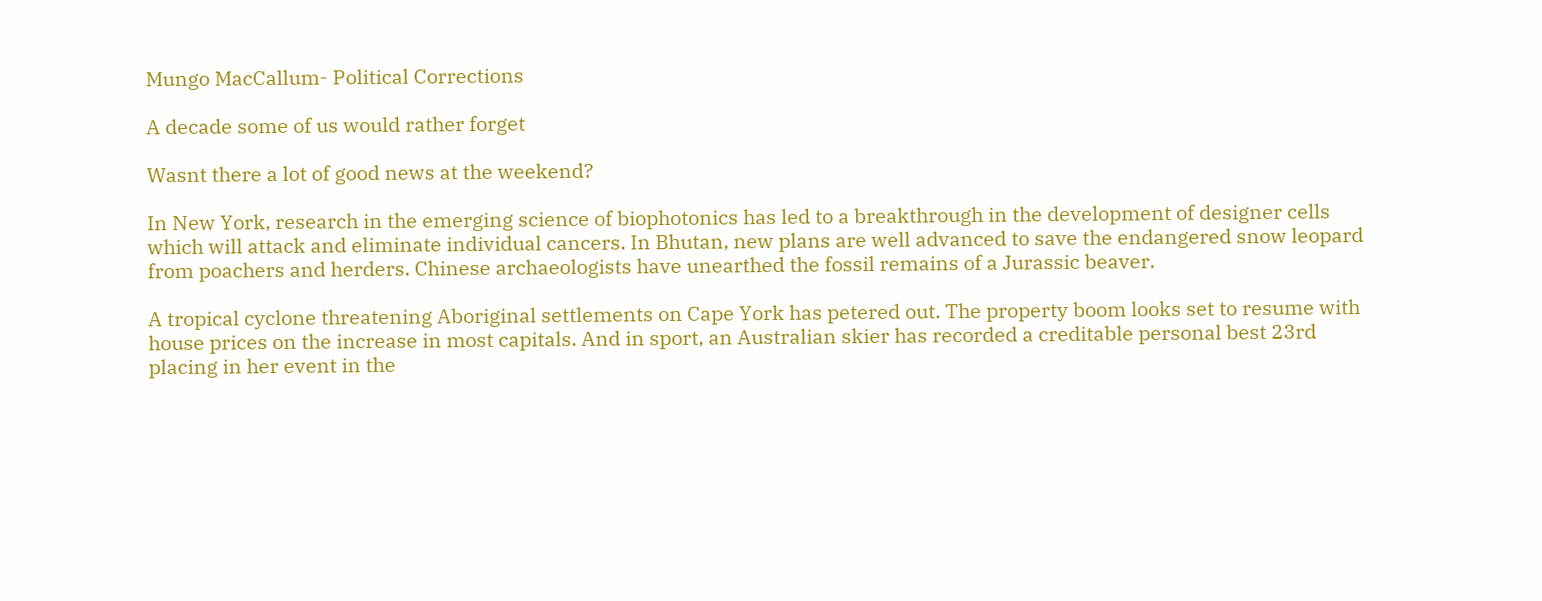Mungo MacCallum- Political Corrections

A decade some of us would rather forget

Wasnt there a lot of good news at the weekend?

In New York, research in the emerging science of biophotonics has led to a breakthrough in the development of designer cells which will attack and eliminate individual cancers. In Bhutan, new plans are well advanced to save the endangered snow leopard from poachers and herders. Chinese archaeologists have unearthed the fossil remains of a Jurassic beaver.

A tropical cyclone threatening Aboriginal settlements on Cape York has petered out. The property boom looks set to resume with house prices on the increase in most capitals. And in sport, an Australian skier has recorded a creditable personal best 23rd placing in her event in the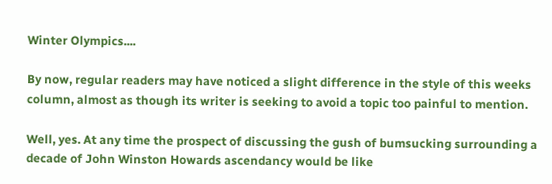Winter Olympics....

By now, regular readers may have noticed a slight difference in the style of this weeks column, almost as though its writer is seeking to avoid a topic too painful to mention.

Well, yes. At any time the prospect of discussing the gush of bumsucking surrounding a decade of John Winston Howards ascendancy would be like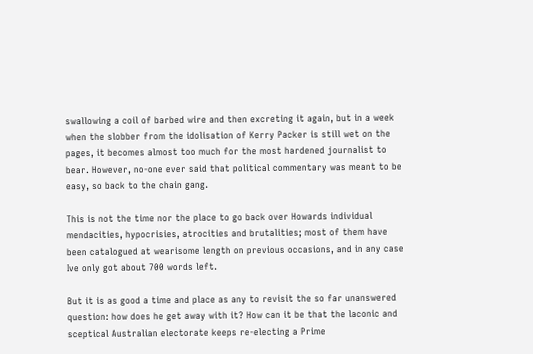swallowing a coil of barbed wire and then excreting it again, but in a week when the slobber from the idolisation of Kerry Packer is still wet on the pages, it becomes almost too much for the most hardened journalist to bear. However, no-one ever said that political commentary was meant to be easy, so back to the chain gang.

This is not the time nor the place to go back over Howards individual mendacities, hypocrisies, atrocities and brutalities; most of them have been catalogued at wearisome length on previous occasions, and in any case Ive only got about 700 words left.

But it is as good a time and place as any to revisit the so far unanswered question: how does he get away with it? How can it be that the laconic and sceptical Australian electorate keeps re-electing a Prime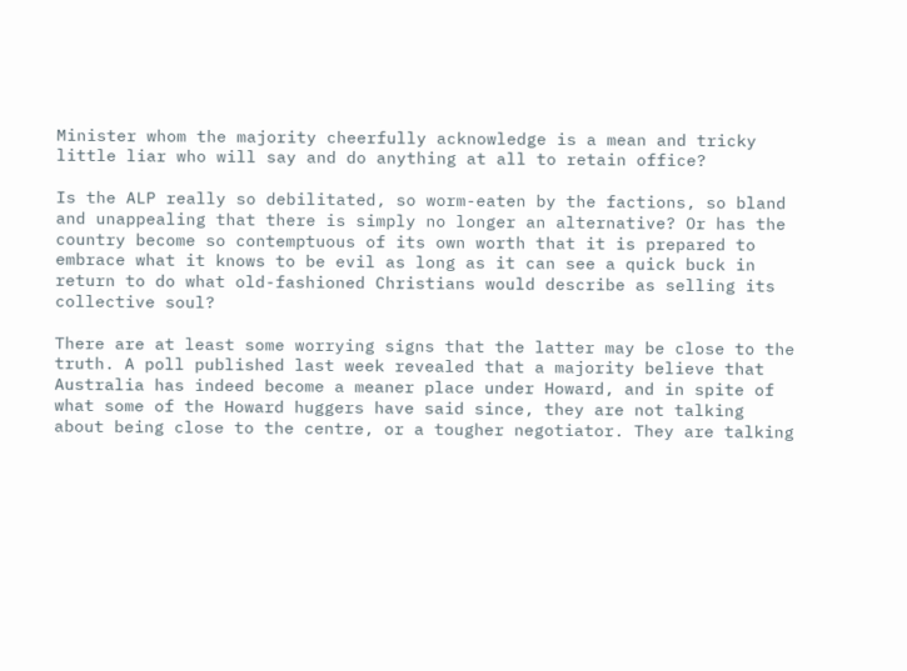Minister whom the majority cheerfully acknowledge is a mean and tricky little liar who will say and do anything at all to retain office?

Is the ALP really so debilitated, so worm-eaten by the factions, so bland and unappealing that there is simply no longer an alternative? Or has the country become so contemptuous of its own worth that it is prepared to embrace what it knows to be evil as long as it can see a quick buck in return to do what old-fashioned Christians would describe as selling its collective soul?

There are at least some worrying signs that the latter may be close to the truth. A poll published last week revealed that a majority believe that Australia has indeed become a meaner place under Howard, and in spite of what some of the Howard huggers have said since, they are not talking about being close to the centre, or a tougher negotiator. They are talking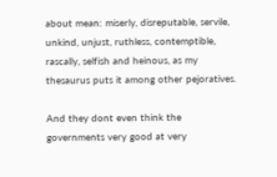about mean: miserly, disreputable, servile, unkind, unjust, ruthless, contemptible, rascally, selfish and heinous, as my thesaurus puts it among other pejoratives.

And they dont even think the governments very good at very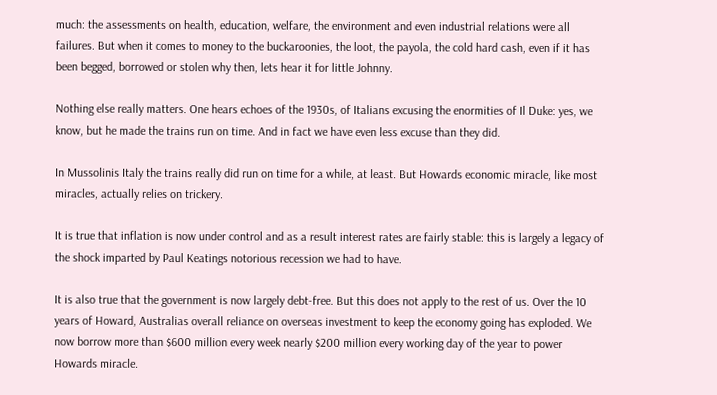much: the assessments on health, education, welfare, the environment and even industrial relations were all failures. But when it comes to money to the buckaroonies, the loot, the payola, the cold hard cash, even if it has been begged, borrowed or stolen why then, lets hear it for little Johnny.

Nothing else really matters. One hears echoes of the 1930s, of Italians excusing the enormities of Il Duke: yes, we know, but he made the trains run on time. And in fact we have even less excuse than they did.

In Mussolinis Italy the trains really did run on time for a while, at least. But Howards economic miracle, like most miracles, actually relies on trickery.

It is true that inflation is now under control and as a result interest rates are fairly stable: this is largely a legacy of the shock imparted by Paul Keatings notorious recession we had to have.

It is also true that the government is now largely debt-free. But this does not apply to the rest of us. Over the 10 years of Howard, Australias overall reliance on overseas investment to keep the economy going has exploded. We now borrow more than $600 million every week nearly $200 million every working day of the year to power Howards miracle.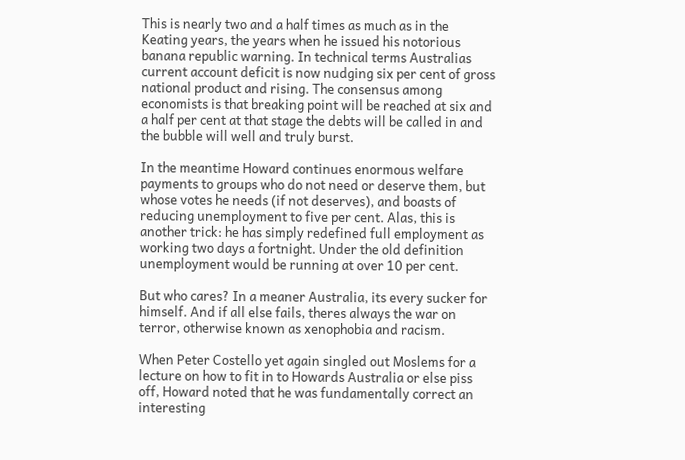This is nearly two and a half times as much as in the Keating years, the years when he issued his notorious banana republic warning. In technical terms Australias current account deficit is now nudging six per cent of gross national product and rising. The consensus among economists is that breaking point will be reached at six and a half per cent at that stage the debts will be called in and the bubble will well and truly burst.

In the meantime Howard continues enormous welfare payments to groups who do not need or deserve them, but whose votes he needs (if not deserves), and boasts of reducing unemployment to five per cent. Alas, this is another trick: he has simply redefined full employment as working two days a fortnight. Under the old definition unemployment would be running at over 10 per cent.

But who cares? In a meaner Australia, its every sucker for himself. And if all else fails, theres always the war on terror, otherwise known as xenophobia and racism.

When Peter Costello yet again singled out Moslems for a lecture on how to fit in to Howards Australia or else piss off, Howard noted that he was fundamentally correct an interesting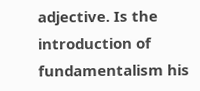adjective. Is the introduction of fundamentalism his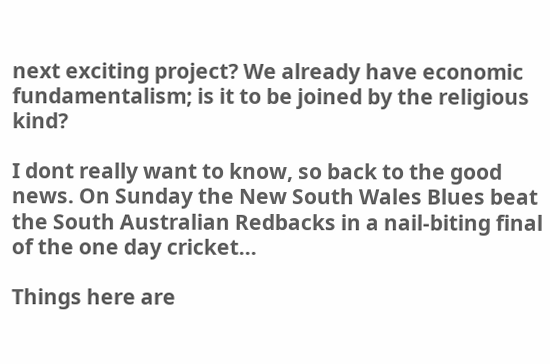next exciting project? We already have economic fundamentalism; is it to be joined by the religious kind?

I dont really want to know, so back to the good news. On Sunday the New South Wales Blues beat the South Australian Redbacks in a nail-biting final of the one day cricket...

Things here are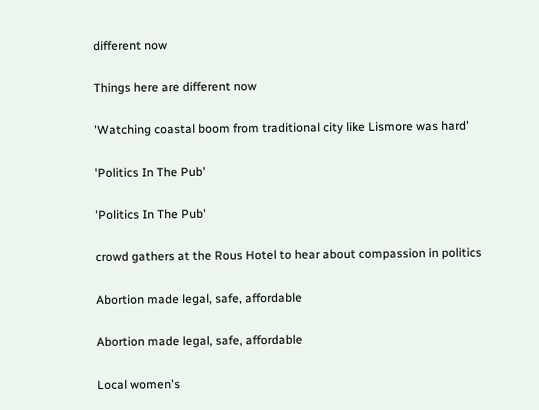different now

Things here are different now

'Watching coastal boom from traditional city like Lismore was hard'

'Politics In The Pub'

'Politics In The Pub'

crowd gathers at the Rous Hotel to hear about compassion in politics

Abortion made legal, safe, affordable

Abortion made legal, safe, affordable

Local women's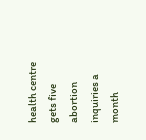health centre gets five abortion inquiries a month